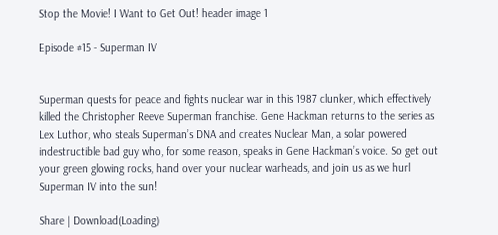Stop the Movie! I Want to Get Out! header image 1

Episode #15 - Superman IV


Superman quests for peace and fights nuclear war in this 1987 clunker, which effectively killed the Christopher Reeve Superman franchise. Gene Hackman returns to the series as Lex Luthor, who steals Superman’s DNA and creates Nuclear Man, a solar powered indestructible bad guy who, for some reason, speaks in Gene Hackman’s voice. So get out your green glowing rocks, hand over your nuclear warheads, and join us as we hurl Superman IV into the sun!

Share | Download(Loading)